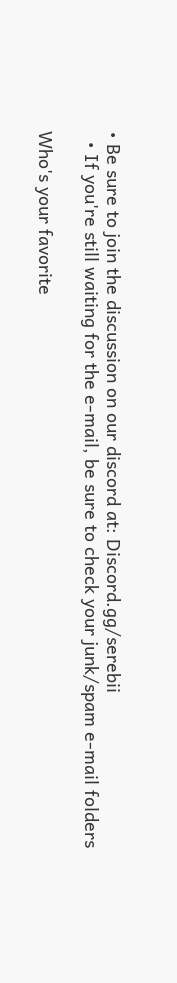• Be sure to join the discussion on our discord at: Discord.gg/serebii
  • If you're still waiting for the e-mail, be sure to check your junk/spam e-mail folders

Who's your favorite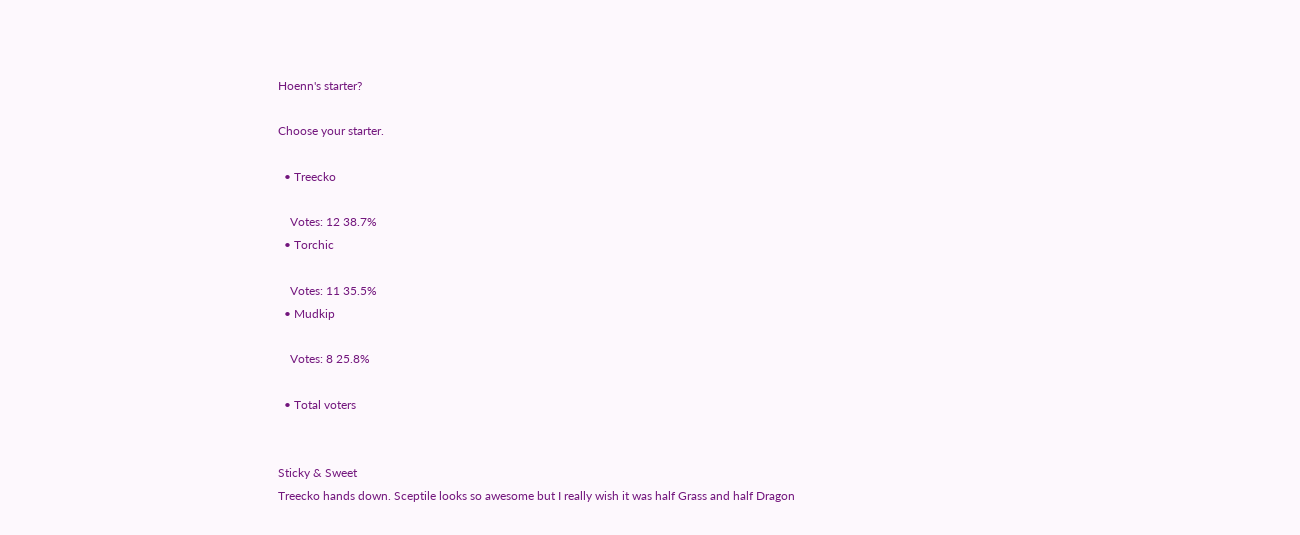Hoenn's starter?

Choose your starter.

  • Treecko

    Votes: 12 38.7%
  • Torchic

    Votes: 11 35.5%
  • Mudkip

    Votes: 8 25.8%

  • Total voters


Sticky & Sweet
Treecko hands down. Sceptile looks so awesome but I really wish it was half Grass and half Dragon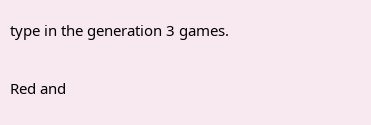type in the generation 3 games.

Red and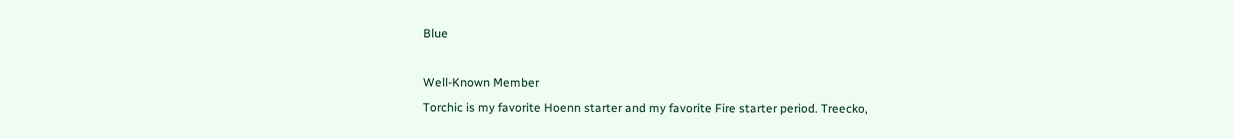Blue

Well-Known Member
Torchic is my favorite Hoenn starter and my favorite Fire starter period. Treecko,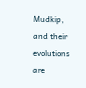Mudkip, and their evolutions are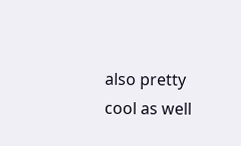also pretty cool as well